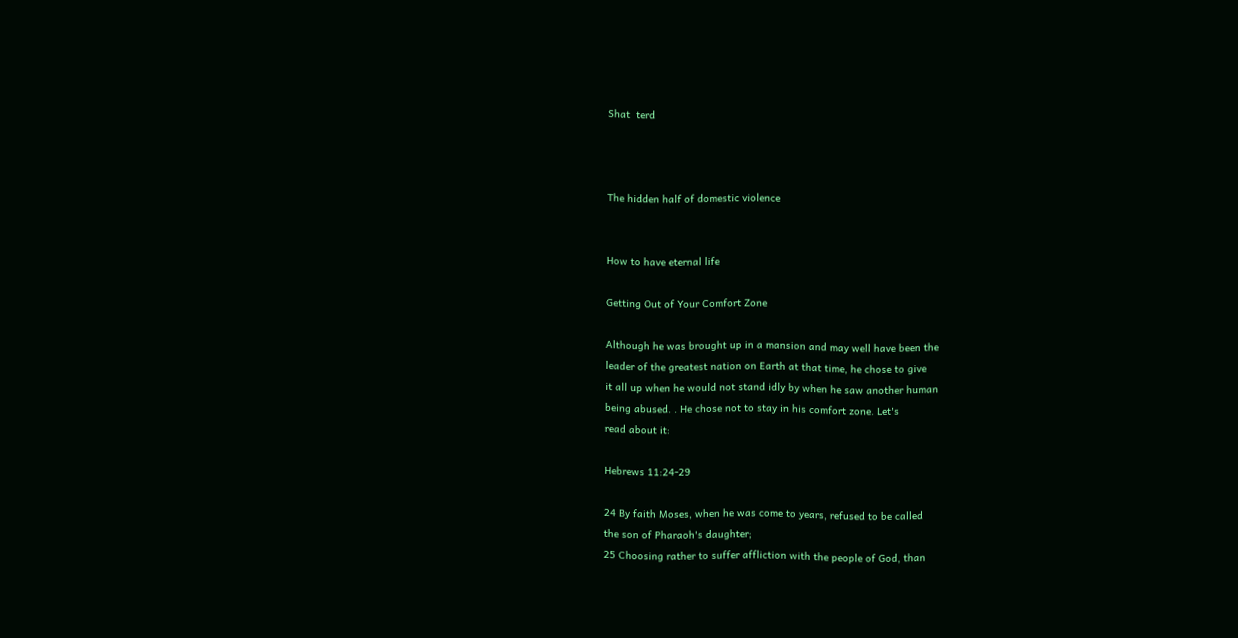Shat  terd



The hidden half of domestic violence


How to have eternal life

Getting Out of Your Comfort Zone

Although he was brought up in a mansion and may well have been the
leader of the greatest nation on Earth at that time, he chose to give
it all up when he would not stand idly by when he saw another human
being abused. . He chose not to stay in his comfort zone. Let's
read about it:

Hebrews 11:24-29

24 By faith Moses, when he was come to years, refused to be called
the son of Pharaoh's daughter;
25 Choosing rather to suffer affliction with the people of God, than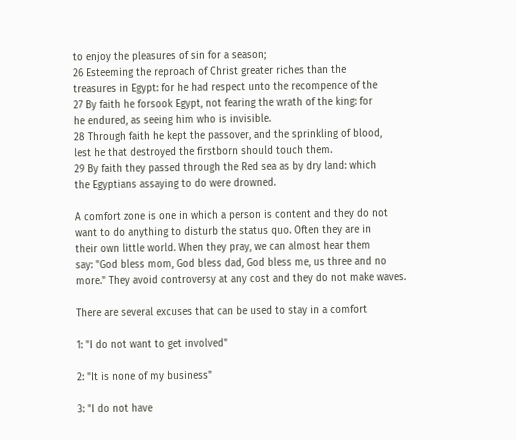to enjoy the pleasures of sin for a season;
26 Esteeming the reproach of Christ greater riches than the
treasures in Egypt: for he had respect unto the recompence of the
27 By faith he forsook Egypt, not fearing the wrath of the king: for
he endured, as seeing him who is invisible.
28 Through faith he kept the passover, and the sprinkling of blood,
lest he that destroyed the firstborn should touch them.
29 By faith they passed through the Red sea as by dry land: which
the Egyptians assaying to do were drowned.

A comfort zone is one in which a person is content and they do not
want to do anything to disturb the status quo. Often they are in
their own little world. When they pray, we can almost hear them
say: "God bless mom, God bless dad, God bless me, us three and no
more." They avoid controversy at any cost and they do not make waves.

There are several excuses that can be used to stay in a comfort

1: "I do not want to get involved"

2: "It is none of my business"

3: "I do not have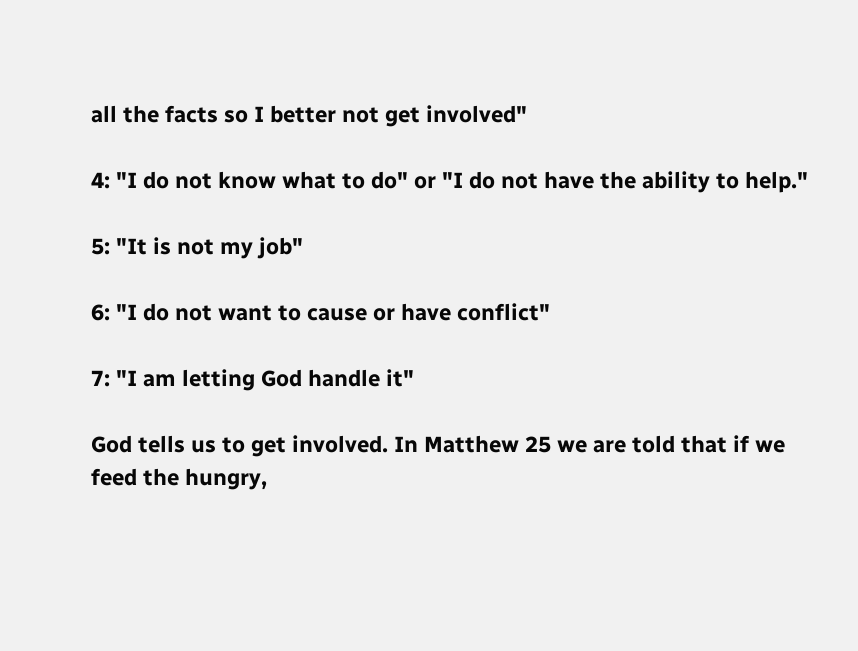all the facts so I better not get involved"

4: "I do not know what to do" or "I do not have the ability to help."

5: "It is not my job"

6: "I do not want to cause or have conflict"

7: "I am letting God handle it"

God tells us to get involved. In Matthew 25 we are told that if we
feed the hungry,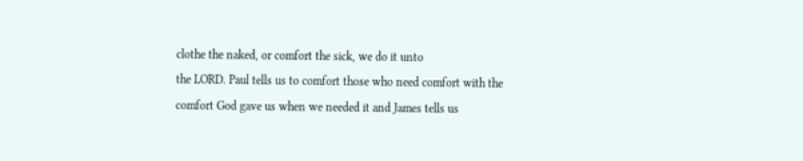clothe the naked, or comfort the sick, we do it unto
the LORD. Paul tells us to comfort those who need comfort with the
comfort God gave us when we needed it and James tells us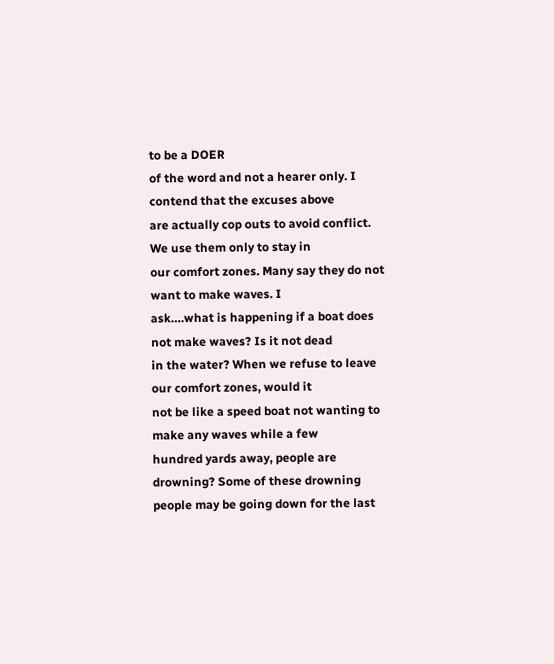to be a DOER
of the word and not a hearer only. I contend that the excuses above
are actually cop outs to avoid conflict. We use them only to stay in
our comfort zones. Many say they do not want to make waves. I
ask….what is happening if a boat does not make waves? Is it not dead
in the water? When we refuse to leave our comfort zones, would it
not be like a speed boat not wanting to make any waves while a few
hundred yards away, people are drowning? Some of these drowning
people may be going down for the last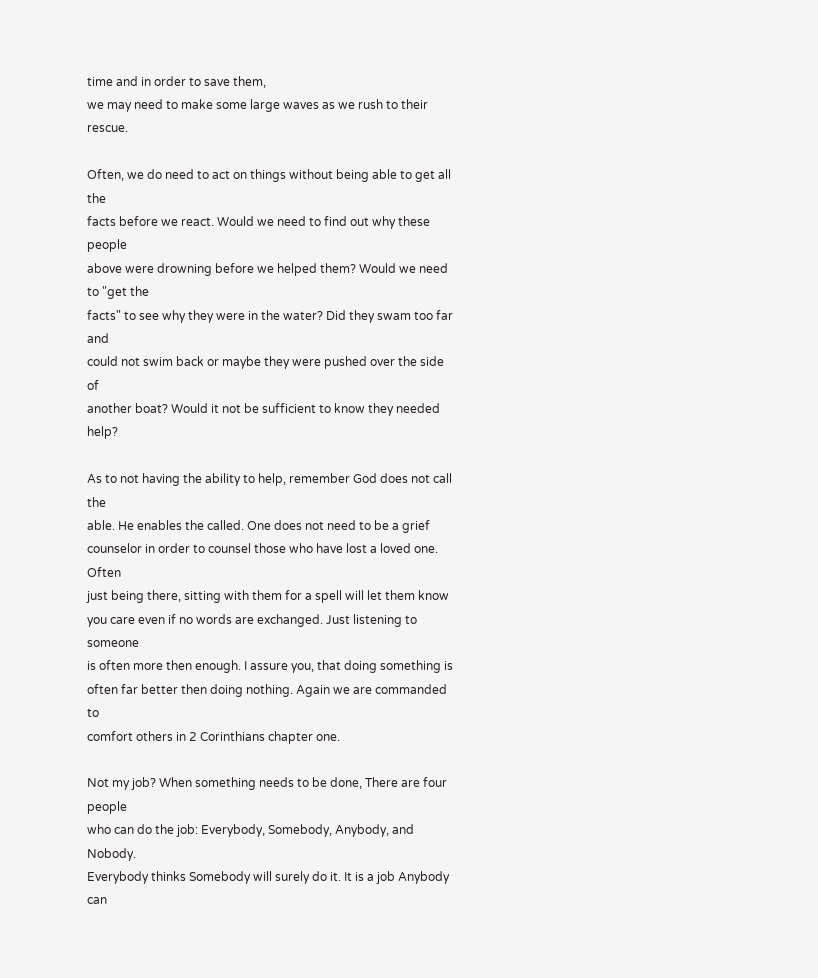time and in order to save them,
we may need to make some large waves as we rush to their rescue.

Often, we do need to act on things without being able to get all the
facts before we react. Would we need to find out why these people
above were drowning before we helped them? Would we need to "get the
facts" to see why they were in the water? Did they swam too far and
could not swim back or maybe they were pushed over the side of
another boat? Would it not be sufficient to know they needed help?

As to not having the ability to help, remember God does not call the
able. He enables the called. One does not need to be a grief
counselor in order to counsel those who have lost a loved one. Often
just being there, sitting with them for a spell will let them know
you care even if no words are exchanged. Just listening to someone
is often more then enough. I assure you, that doing something is
often far better then doing nothing. Again we are commanded to
comfort others in 2 Corinthians chapter one.

Not my job? When something needs to be done, There are four people
who can do the job: Everybody, Somebody, Anybody, and Nobody.
Everybody thinks Somebody will surely do it. It is a job Anybody can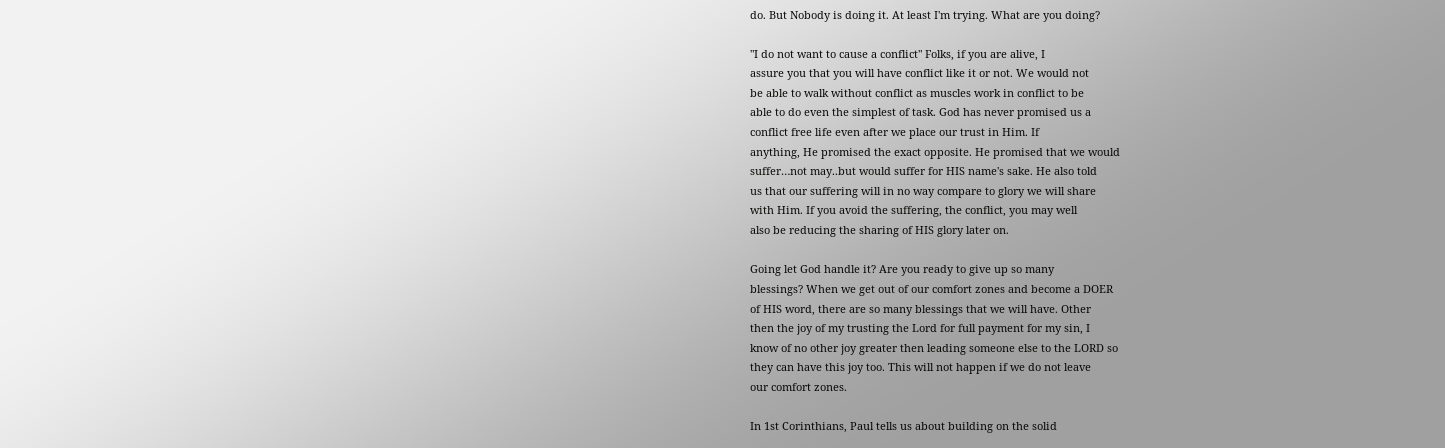do. But Nobody is doing it. At least I'm trying. What are you doing?

"I do not want to cause a conflict" Folks, if you are alive, I
assure you that you will have conflict like it or not. We would not
be able to walk without conflict as muscles work in conflict to be
able to do even the simplest of task. God has never promised us a
conflict free life even after we place our trust in Him. If
anything, He promised the exact opposite. He promised that we would
suffer…not may..but would suffer for HIS name's sake. He also told
us that our suffering will in no way compare to glory we will share
with Him. If you avoid the suffering, the conflict, you may well
also be reducing the sharing of HIS glory later on.

Going let God handle it? Are you ready to give up so many
blessings? When we get out of our comfort zones and become a DOER
of HIS word, there are so many blessings that we will have. Other
then the joy of my trusting the Lord for full payment for my sin, I
know of no other joy greater then leading someone else to the LORD so
they can have this joy too. This will not happen if we do not leave
our comfort zones.

In 1st Corinthians, Paul tells us about building on the solid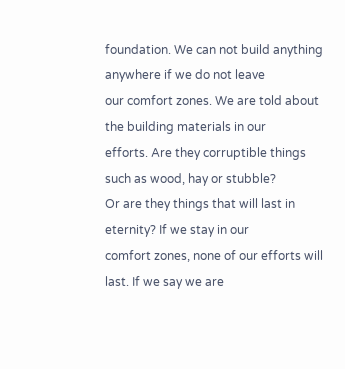foundation. We can not build anything anywhere if we do not leave
our comfort zones. We are told about the building materials in our
efforts. Are they corruptible things such as wood, hay or stubble?
Or are they things that will last in eternity? If we stay in our
comfort zones, none of our efforts will last. If we say we are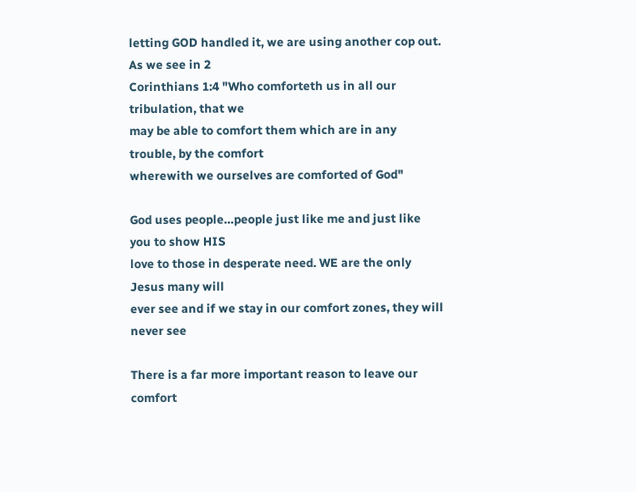letting GOD handled it, we are using another cop out. As we see in 2
Corinthians 1:4 "Who comforteth us in all our tribulation, that we
may be able to comfort them which are in any trouble, by the comfort
wherewith we ourselves are comforted of God"

God uses people…people just like me and just like you to show HIS
love to those in desperate need. WE are the only Jesus many will
ever see and if we stay in our comfort zones, they will never see

There is a far more important reason to leave our comfort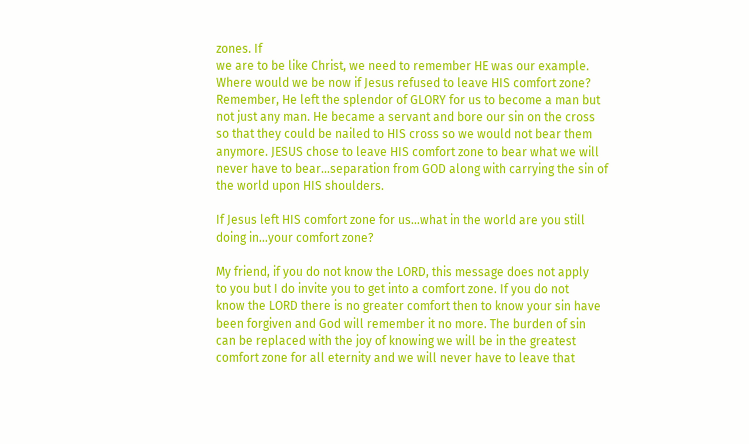zones. If
we are to be like Christ, we need to remember HE was our example.
Where would we be now if Jesus refused to leave HIS comfort zone?
Remember, He left the splendor of GLORY for us to become a man but
not just any man. He became a servant and bore our sin on the cross
so that they could be nailed to HIS cross so we would not bear them
anymore. JESUS chose to leave HIS comfort zone to bear what we will
never have to bear…separation from GOD along with carrying the sin of
the world upon HIS shoulders.

If Jesus left HIS comfort zone for us…what in the world are you still
doing in…your comfort zone?

My friend, if you do not know the LORD, this message does not apply
to you but I do invite you to get into a comfort zone. If you do not
know the LORD there is no greater comfort then to know your sin have
been forgiven and God will remember it no more. The burden of sin
can be replaced with the joy of knowing we will be in the greatest
comfort zone for all eternity and we will never have to leave that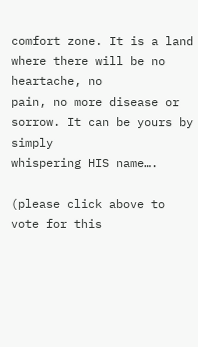comfort zone. It is a land where there will be no heartache, no
pain, no more disease or sorrow. It can be yours by simply
whispering HIS name….

(please click above to vote for this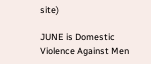site)

JUNE is Domestic Violence Against Men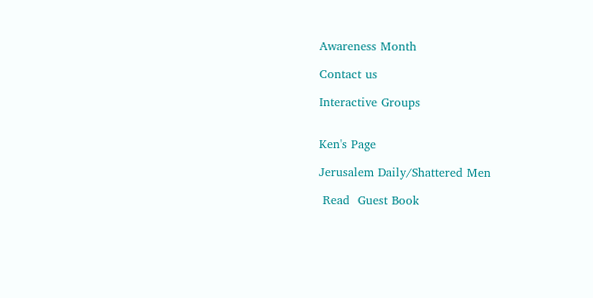Awareness Month

Contact us

Interactive Groups


Ken's Page

Jerusalem Daily/Shattered Men

 Read  Guest Book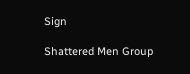Sign

Shattered Men Group